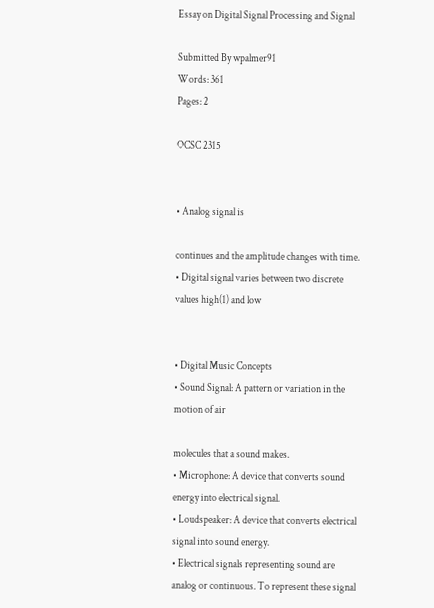Essay on Digital Signal Processing and Signal

Submitted By wpalmer91
Words: 361
Pages: 2

OCSC 2315


• Analog signal is

continues and the amplitude changes with time.
• Digital signal varies between two discrete values high(1) and low


• Digital Music Concepts
• Sound Signal: A pattern or variation in the motion of air

molecules that a sound makes.
• Microphone: A device that converts sound energy into electrical signal.
• Loudspeaker: A device that converts electrical signal into sound energy.
• Electrical signals representing sound are analog or continuous. To represent these signal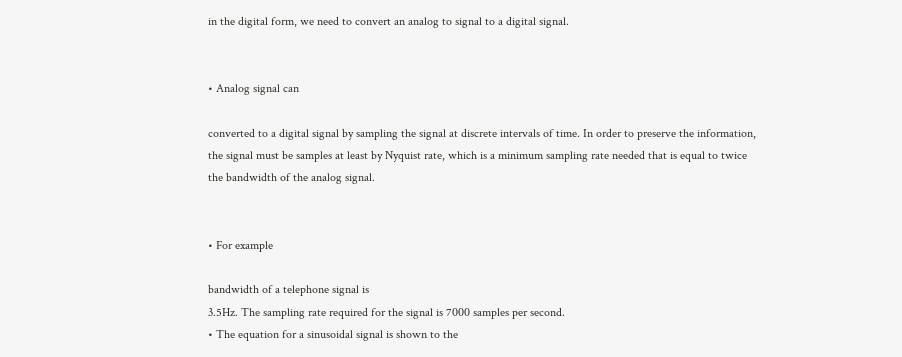in the digital form, we need to convert an analog to signal to a digital signal.


• Analog signal can

converted to a digital signal by sampling the signal at discrete intervals of time. In order to preserve the information, the signal must be samples at least by Nyquist rate, which is a minimum sampling rate needed that is equal to twice the bandwidth of the analog signal.


• For example

bandwidth of a telephone signal is
3.5Hz. The sampling rate required for the signal is 7000 samples per second.
• The equation for a sinusoidal signal is shown to the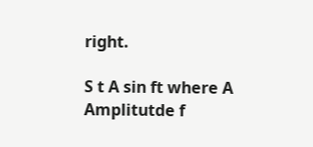right.

S t A sin ft where A Amplitutde f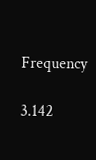Frequency

3.142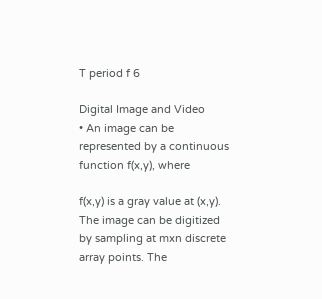T period f 6

Digital Image and Video
• An image can be represented by a continuous function f(x,y), where

f(x,y) is a gray value at (x,y). The image can be digitized by sampling at mxn discrete array points. The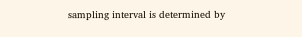sampling interval is determined by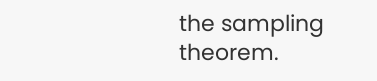the sampling theorem.